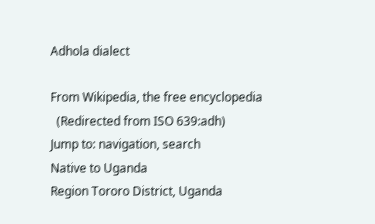Adhola dialect

From Wikipedia, the free encyclopedia
  (Redirected from ISO 639:adh)
Jump to: navigation, search
Native to Uganda
Region Tororo District, Uganda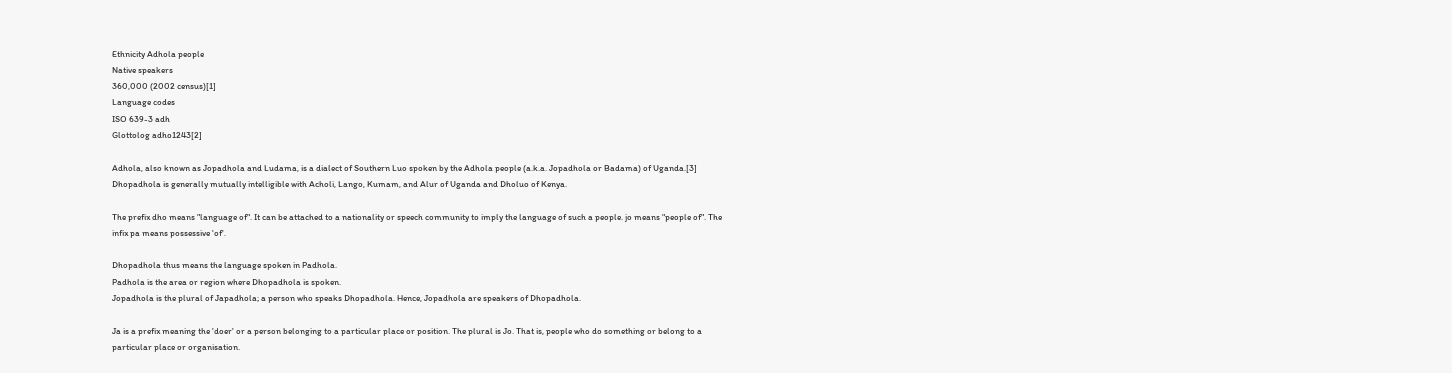Ethnicity Adhola people
Native speakers
360,000 (2002 census)[1]
Language codes
ISO 639-3 adh
Glottolog adho1243[2]

Adhola, also known as Jopadhola and Ludama, is a dialect of Southern Luo spoken by the Adhola people (a.k.a. Jopadhola or Badama) of Uganda.[3] Dhopadhola is generally mutually intelligible with Acholi, Lango, Kumam, and Alur of Uganda and Dholuo of Kenya.

The prefix dho means "language of". It can be attached to a nationality or speech community to imply the language of such a people. jo means "people of". The infix pa means possessive 'of'.

Dhopadhola thus means the language spoken in Padhola.
Padhola is the area or region where Dhopadhola is spoken.
Jopadhola is the plural of Japadhola; a person who speaks Dhopadhola. Hence, Jopadhola are speakers of Dhopadhola.

Ja is a prefix meaning the 'doer' or a person belonging to a particular place or position. The plural is Jo. That is, people who do something or belong to a particular place or organisation.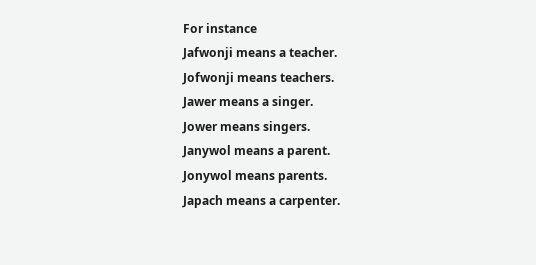For instance
Jafwonji means a teacher.
Jofwonji means teachers.
Jawer means a singer.
Jower means singers.
Janywol means a parent.
Jonywol means parents.
Japach means a carpenter.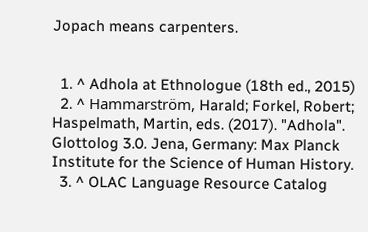Jopach means carpenters.


  1. ^ Adhola at Ethnologue (18th ed., 2015)
  2. ^ Hammarström, Harald; Forkel, Robert; Haspelmath, Martin, eds. (2017). "Adhola". Glottolog 3.0. Jena, Germany: Max Planck Institute for the Science of Human History.
  3. ^ OLAC Language Resource Catalog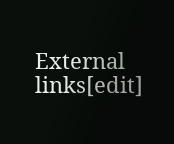External links[edit]